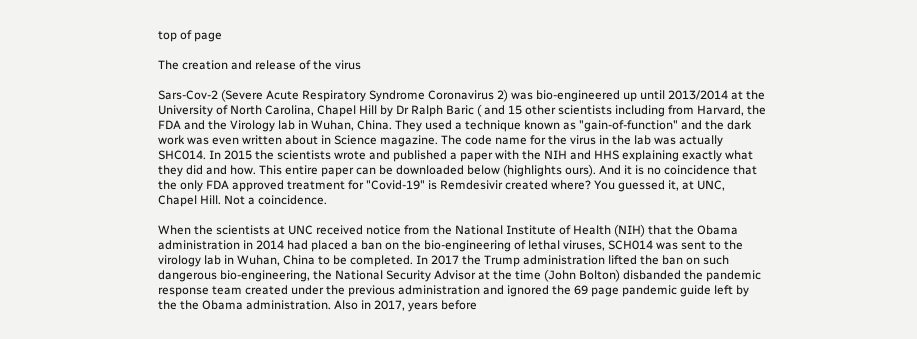top of page

The creation and release of the virus

Sars-Cov-2 (Severe Acute Respiratory Syndrome Coronavirus 2) was bio-engineered up until 2013/2014 at the University of North Carolina, Chapel Hill by Dr Ralph Baric ( and 15 other scientists including from Harvard, the FDA and the Virology lab in Wuhan, China. They used a technique known as "gain-of-function" and the dark work was even written about in Science magazine. The code name for the virus in the lab was actually SHC014. In 2015 the scientists wrote and published a paper with the NIH and HHS explaining exactly what they did and how. This entire paper can be downloaded below (highlights ours). And it is no coincidence that the only FDA approved treatment for "Covid-19" is Remdesivir created where? You guessed it, at UNC, Chapel Hill. Not a coincidence.

When the scientists at UNC received notice from the National Institute of Health (NIH) that the Obama administration in 2014 had placed a ban on the bio-engineering of lethal viruses, SCH014 was sent to the virology lab in Wuhan, China to be completed. In 2017 the Trump administration lifted the ban on such dangerous bio-engineering, the National Security Advisor at the time (John Bolton) disbanded the pandemic response team created under the previous administration and ignored the 69 page pandemic guide left by the the Obama administration. Also in 2017, years before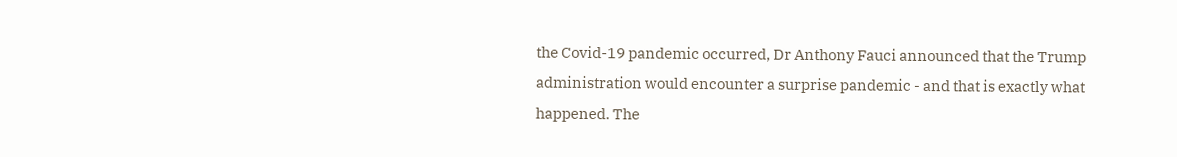the Covid-19 pandemic occurred, Dr Anthony Fauci announced that the Trump administration would encounter a surprise pandemic - and that is exactly what happened. The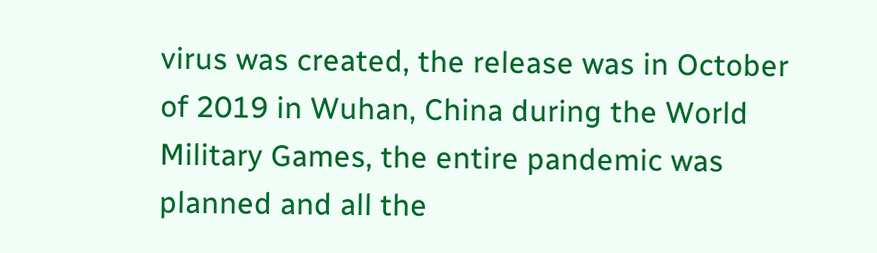virus was created, the release was in October of 2019 in Wuhan, China during the World Military Games, the entire pandemic was planned and all the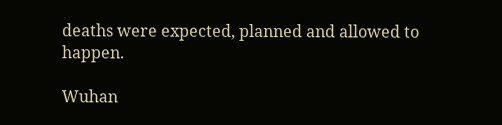deaths were expected, planned and allowed to happen.

Wuhan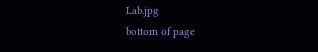Lab.jpg
bottom of page